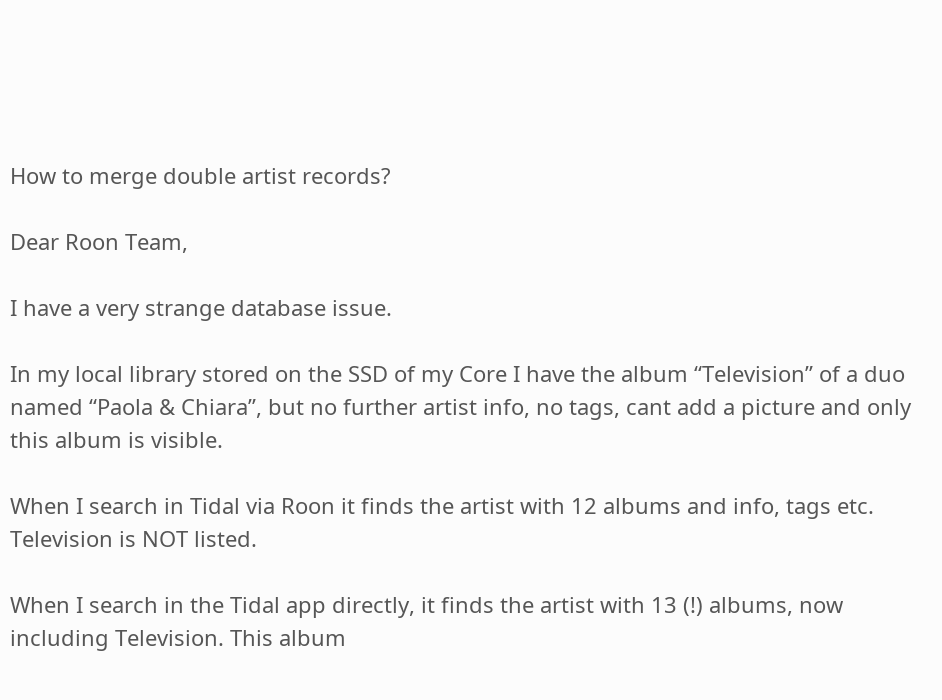How to merge double artist records?

Dear Roon Team,

I have a very strange database issue.

In my local library stored on the SSD of my Core I have the album “Television” of a duo named “Paola & Chiara”, but no further artist info, no tags, cant add a picture and only this album is visible.

When I search in Tidal via Roon it finds the artist with 12 albums and info, tags etc. Television is NOT listed.

When I search in the Tidal app directly, it finds the artist with 13 (!) albums, now including Television. This album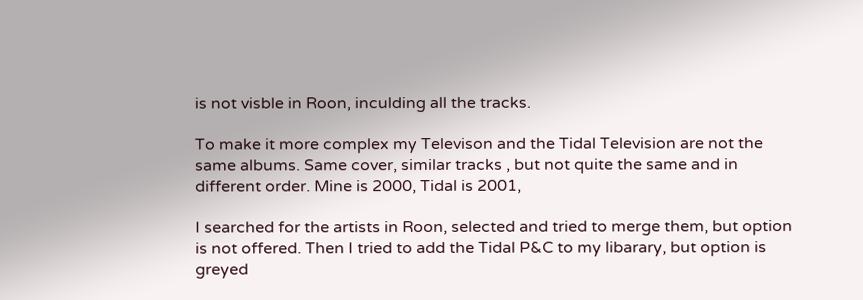is not visble in Roon, inculding all the tracks.

To make it more complex my Televison and the Tidal Television are not the same albums. Same cover, similar tracks , but not quite the same and in different order. Mine is 2000, Tidal is 2001,

I searched for the artists in Roon, selected and tried to merge them, but option is not offered. Then I tried to add the Tidal P&C to my libarary, but option is greyed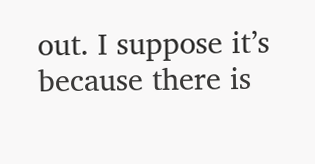out. I suppose it’s because there is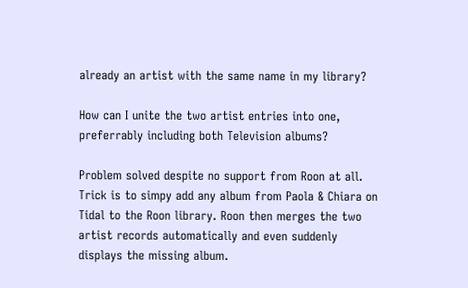already an artist with the same name in my library?

How can I unite the two artist entries into one, preferrably including both Television albums?

Problem solved despite no support from Roon at all. Trick is to simpy add any album from Paola & Chiara on Tidal to the Roon library. Roon then merges the two artist records automatically and even suddenly displays the missing album.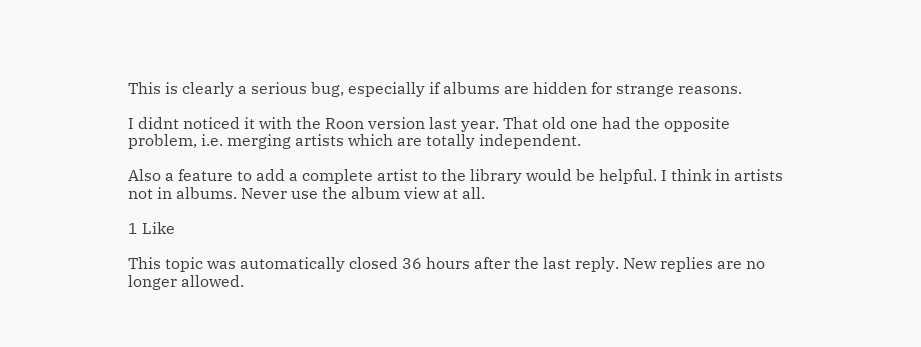This is clearly a serious bug, especially if albums are hidden for strange reasons.

I didnt noticed it with the Roon version last year. That old one had the opposite problem, i.e. merging artists which are totally independent.

Also a feature to add a complete artist to the library would be helpful. I think in artists not in albums. Never use the album view at all.

1 Like

This topic was automatically closed 36 hours after the last reply. New replies are no longer allowed.